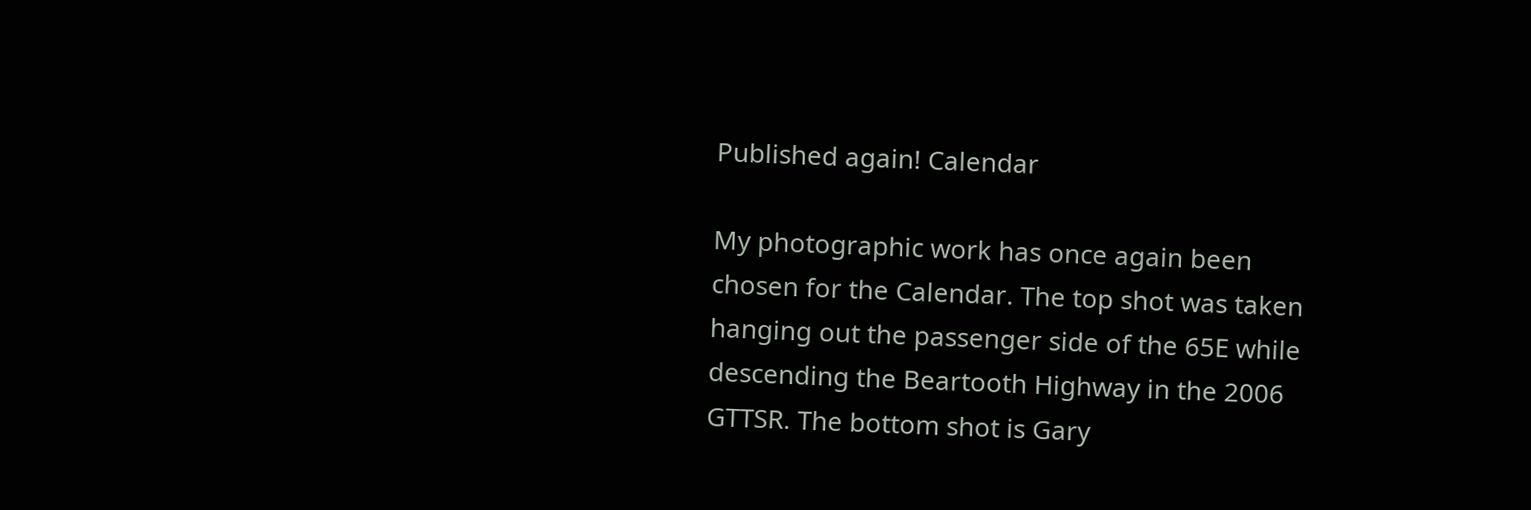Published again! Calendar

My photographic work has once again been chosen for the Calendar. The top shot was taken hanging out the passenger side of the 65E while descending the Beartooth Highway in the 2006 GTTSR. The bottom shot is Gary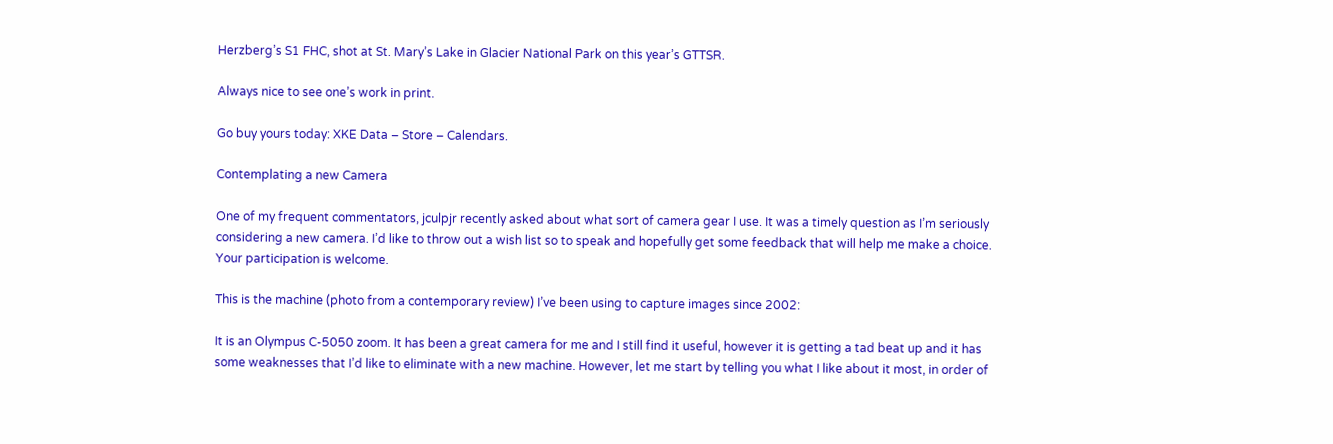Herzberg’s S1 FHC, shot at St. Mary’s Lake in Glacier National Park on this year’s GTTSR.

Always nice to see one’s work in print.

Go buy yours today: XKE Data – Store – Calendars.

Contemplating a new Camera

One of my frequent commentators, jculpjr recently asked about what sort of camera gear I use. It was a timely question as I’m seriously considering a new camera. I’d like to throw out a wish list so to speak and hopefully get some feedback that will help me make a choice. Your participation is welcome.

This is the machine (photo from a contemporary review) I’ve been using to capture images since 2002:

It is an Olympus C-5050 zoom. It has been a great camera for me and I still find it useful, however it is getting a tad beat up and it has some weaknesses that I’d like to eliminate with a new machine. However, let me start by telling you what I like about it most, in order of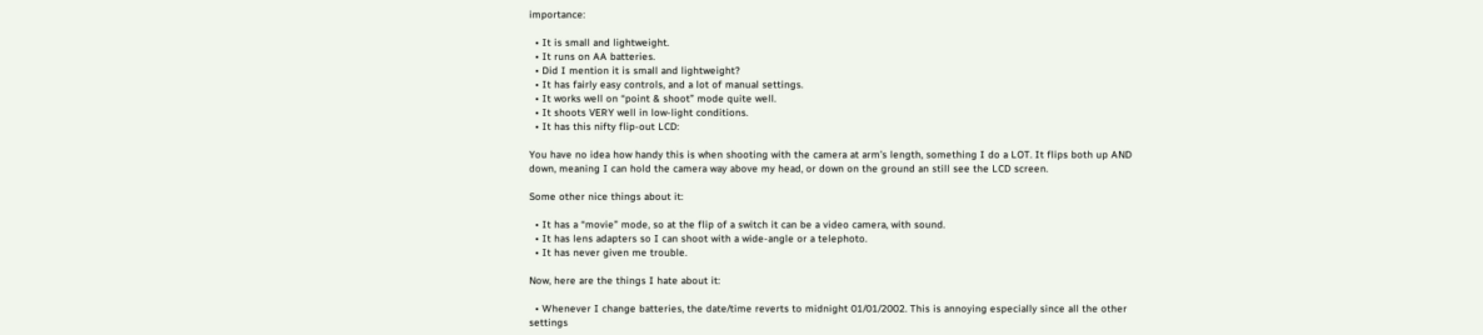importance:

  • It is small and lightweight.
  • It runs on AA batteries.
  • Did I mention it is small and lightweight?
  • It has fairly easy controls, and a lot of manual settings.
  • It works well on “point & shoot” mode quite well.
  • It shoots VERY well in low-light conditions.
  • It has this nifty flip-out LCD:

You have no idea how handy this is when shooting with the camera at arm’s length, something I do a LOT. It flips both up AND down, meaning I can hold the camera way above my head, or down on the ground an still see the LCD screen.

Some other nice things about it:

  • It has a “movie” mode, so at the flip of a switch it can be a video camera, with sound.
  • It has lens adapters so I can shoot with a wide-angle or a telephoto.
  • It has never given me trouble.

Now, here are the things I hate about it:

  • Whenever I change batteries, the date/time reverts to midnight 01/01/2002. This is annoying especially since all the other settings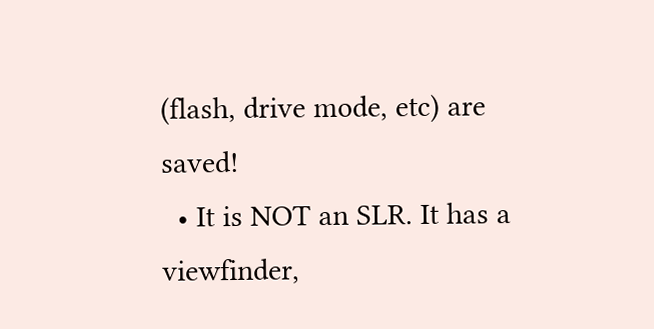(flash, drive mode, etc) are saved!
  • It is NOT an SLR. It has a viewfinder,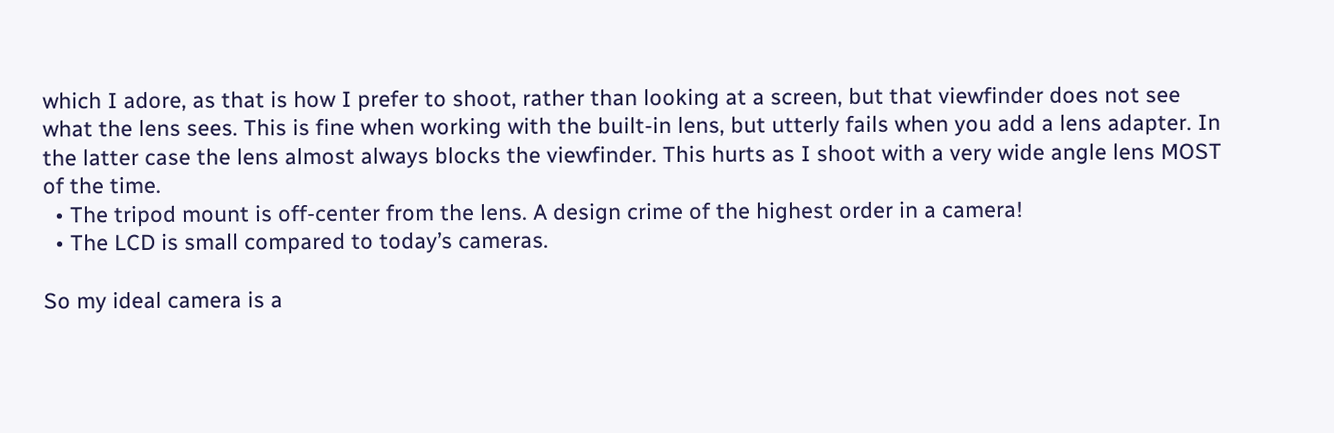which I adore, as that is how I prefer to shoot, rather than looking at a screen, but that viewfinder does not see what the lens sees. This is fine when working with the built-in lens, but utterly fails when you add a lens adapter. In the latter case the lens almost always blocks the viewfinder. This hurts as I shoot with a very wide angle lens MOST of the time.
  • The tripod mount is off-center from the lens. A design crime of the highest order in a camera!
  • The LCD is small compared to today’s cameras.

So my ideal camera is a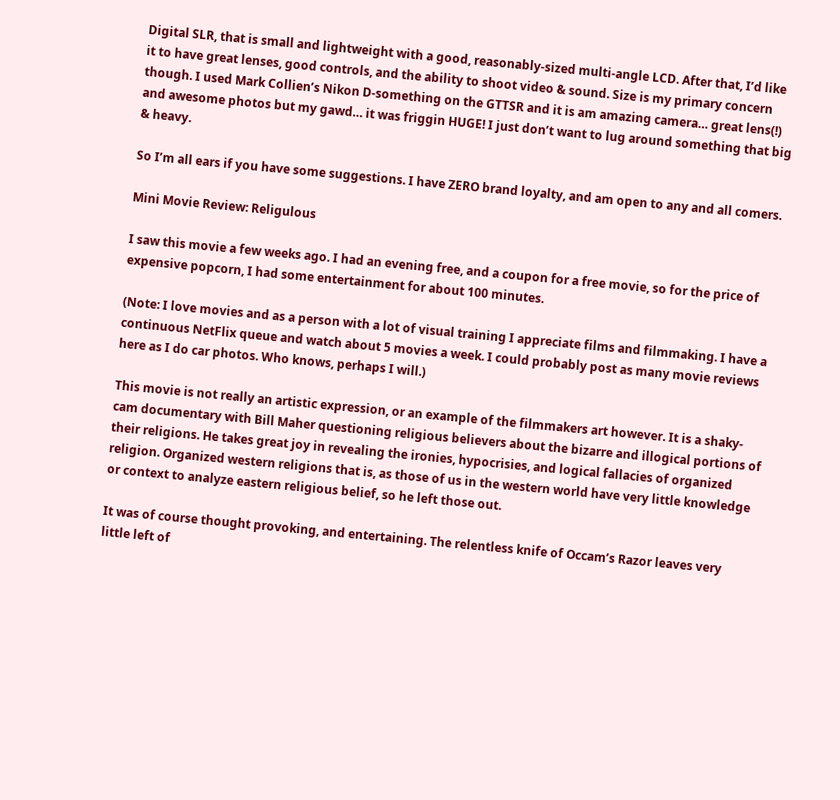Digital SLR, that is small and lightweight with a good, reasonably-sized multi-angle LCD. After that, I’d like it to have great lenses, good controls, and the ability to shoot video & sound. Size is my primary concern though. I used Mark Collien’s Nikon D-something on the GTTSR and it is am amazing camera… great lens(!) and awesome photos but my gawd… it was friggin HUGE! I just don’t want to lug around something that big & heavy.

So I’m all ears if you have some suggestions. I have ZERO brand loyalty, and am open to any and all comers.

Mini Movie Review: Religulous

I saw this movie a few weeks ago. I had an evening free, and a coupon for a free movie, so for the price of expensive popcorn, I had some entertainment for about 100 minutes.

(Note: I love movies and as a person with a lot of visual training I appreciate films and filmmaking. I have a continuous NetFlix queue and watch about 5 movies a week. I could probably post as many movie reviews here as I do car photos. Who knows, perhaps I will.)

This movie is not really an artistic expression, or an example of the filmmakers art however. It is a shaky-cam documentary with Bill Maher questioning religious believers about the bizarre and illogical portions of their religions. He takes great joy in revealing the ironies, hypocrisies, and logical fallacies of organized religion. Organized western religions that is, as those of us in the western world have very little knowledge or context to analyze eastern religious belief, so he left those out.

It was of course thought provoking, and entertaining. The relentless knife of Occam’s Razor leaves very little left of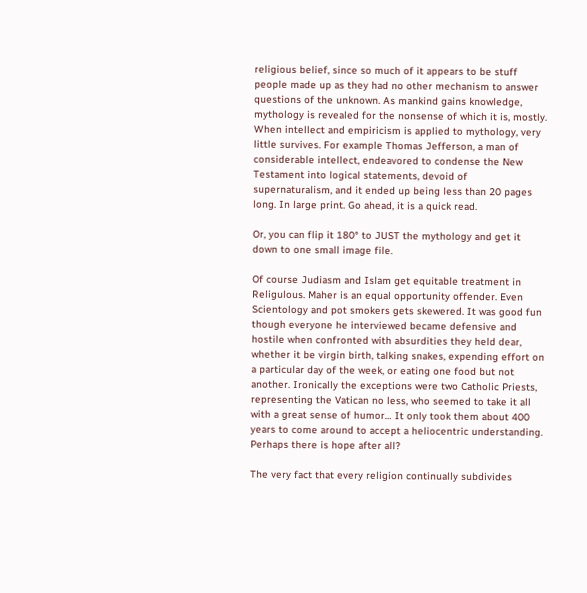religious belief, since so much of it appears to be stuff people made up as they had no other mechanism to answer questions of the unknown. As mankind gains knowledge, mythology is revealed for the nonsense of which it is, mostly. When intellect and empiricism is applied to mythology, very little survives. For example Thomas Jefferson, a man of considerable intellect, endeavored to condense the New Testament into logical statements, devoid of supernaturalism, and it ended up being less than 20 pages long. In large print. Go ahead, it is a quick read.

Or, you can flip it 180° to JUST the mythology and get it down to one small image file.

Of course Judiasm and Islam get equitable treatment in Religulous. Maher is an equal opportunity offender. Even Scientology and pot smokers gets skewered. It was good fun though everyone he interviewed became defensive and hostile when confronted with absurdities they held dear, whether it be virgin birth, talking snakes, expending effort on a particular day of the week, or eating one food but not another. Ironically the exceptions were two Catholic Priests, representing the Vatican no less, who seemed to take it all with a great sense of humor… It only took them about 400 years to come around to accept a heliocentric understanding. Perhaps there is hope after all?

The very fact that every religion continually subdivides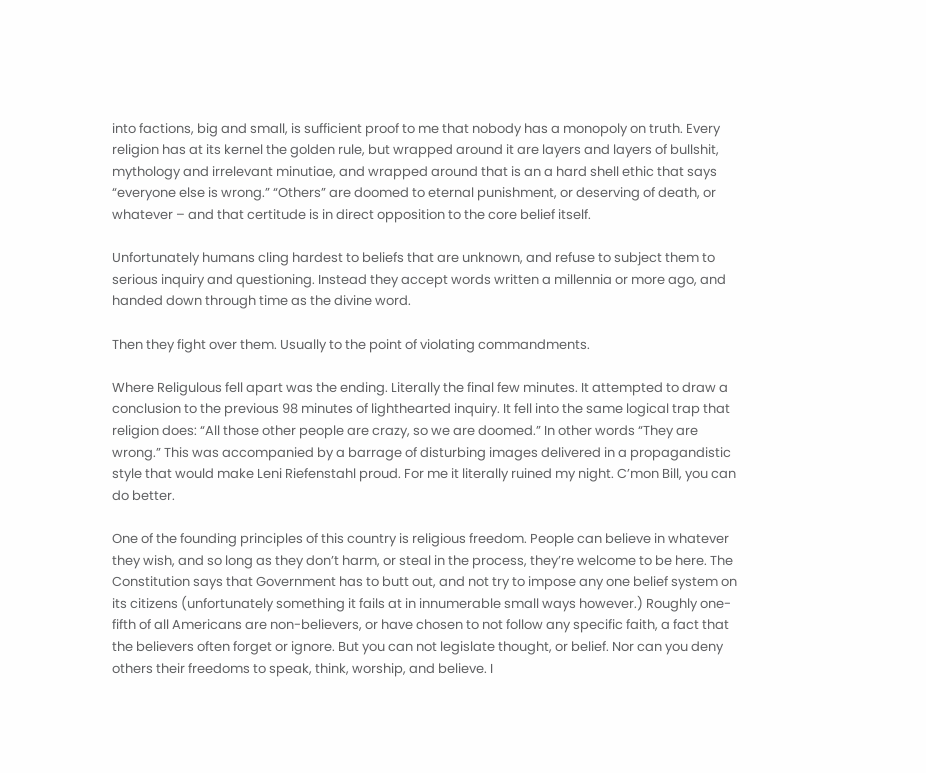into factions, big and small, is sufficient proof to me that nobody has a monopoly on truth. Every religion has at its kernel the golden rule, but wrapped around it are layers and layers of bullshit, mythology and irrelevant minutiae, and wrapped around that is an a hard shell ethic that says “everyone else is wrong.” “Others” are doomed to eternal punishment, or deserving of death, or whatever – and that certitude is in direct opposition to the core belief itself.

Unfortunately humans cling hardest to beliefs that are unknown, and refuse to subject them to serious inquiry and questioning. Instead they accept words written a millennia or more ago, and handed down through time as the divine word.

Then they fight over them. Usually to the point of violating commandments.

Where Religulous fell apart was the ending. Literally the final few minutes. It attempted to draw a conclusion to the previous 98 minutes of lighthearted inquiry. It fell into the same logical trap that religion does: “All those other people are crazy, so we are doomed.” In other words “They are wrong.” This was accompanied by a barrage of disturbing images delivered in a propagandistic style that would make Leni Riefenstahl proud. For me it literally ruined my night. C’mon Bill, you can do better.

One of the founding principles of this country is religious freedom. People can believe in whatever they wish, and so long as they don’t harm, or steal in the process, they’re welcome to be here. The Constitution says that Government has to butt out, and not try to impose any one belief system on its citizens (unfortunately something it fails at in innumerable small ways however.) Roughly one-fifth of all Americans are non-believers, or have chosen to not follow any specific faith, a fact that the believers often forget or ignore. But you can not legislate thought, or belief. Nor can you deny others their freedoms to speak, think, worship, and believe. I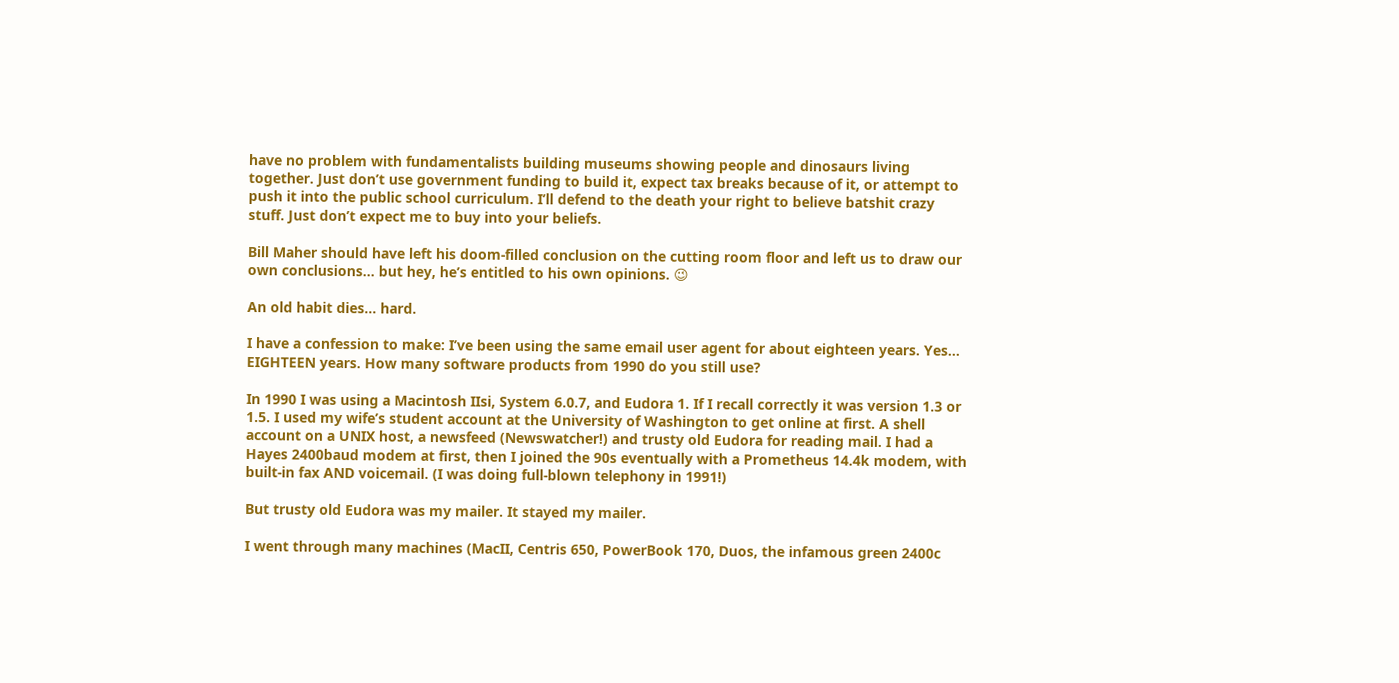have no problem with fundamentalists building museums showing people and dinosaurs living together. Just don’t use government funding to build it, expect tax breaks because of it, or attempt to push it into the public school curriculum. I’ll defend to the death your right to believe batshit crazy stuff. Just don’t expect me to buy into your beliefs.

Bill Maher should have left his doom-filled conclusion on the cutting room floor and left us to draw our own conclusions… but hey, he’s entitled to his own opinions. 😉

An old habit dies… hard.

I have a confession to make: I’ve been using the same email user agent for about eighteen years. Yes… EIGHTEEN years. How many software products from 1990 do you still use?

In 1990 I was using a Macintosh IIsi, System 6.0.7, and Eudora 1. If I recall correctly it was version 1.3 or 1.5. I used my wife’s student account at the University of Washington to get online at first. A shell account on a UNIX host, a newsfeed (Newswatcher!) and trusty old Eudora for reading mail. I had a Hayes 2400baud modem at first, then I joined the 90s eventually with a Prometheus 14.4k modem, with built-in fax AND voicemail. (I was doing full-blown telephony in 1991!)

But trusty old Eudora was my mailer. It stayed my mailer.

I went through many machines (MacII, Centris 650, PowerBook 170, Duos, the infamous green 2400c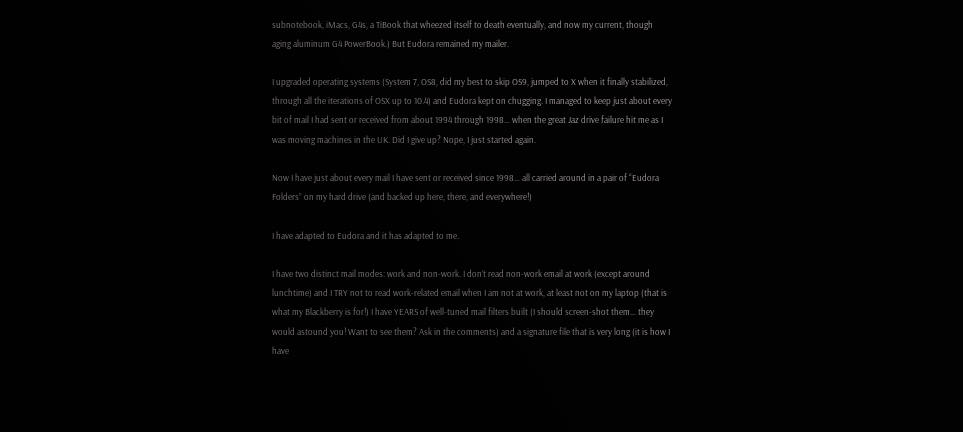subnotebook, iMacs, G4s, a TiBook that wheezed itself to death eventually, and now my current, though aging aluminum G4 PowerBook.) But Eudora remained my mailer.

I upgraded operating systems (System 7, OS8, did my best to skip OS9, jumped to X when it finally stabilized, through all the iterations of OSX up to 10.4) and Eudora kept on chugging. I managed to keep just about every bit of mail I had sent or received from about 1994 through 1998… when the great Jaz drive failure hit me as I was moving machines in the UK. Did I give up? Nope, I just started again.

Now I have just about every mail I have sent or received since 1998… all carried around in a pair of “Eudora Folders” on my hard drive (and backed up here, there, and everywhere!)

I have adapted to Eudora and it has adapted to me.

I have two distinct mail modes: work and non-work. I don’t read non-work email at work (except around lunchtime) and I TRY not to read work-related email when I am not at work, at least not on my laptop (that is what my Blackberry is for!) I have YEARS of well-tuned mail filters built (I should screen-shot them… they would astound you! Want to see them? Ask in the comments) and a signature file that is very long (it is how I have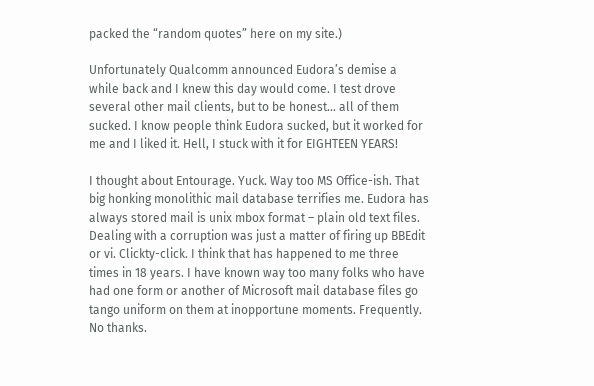packed the “random quotes” here on my site.)

Unfortunately Qualcomm announced Eudora’s demise a while back and I knew this day would come. I test drove several other mail clients, but to be honest… all of them sucked. I know people think Eudora sucked, but it worked for me and I liked it. Hell, I stuck with it for EIGHTEEN YEARS!

I thought about Entourage. Yuck. Way too MS Office-ish. That big honking monolithic mail database terrifies me. Eudora has always stored mail is unix mbox format – plain old text files. Dealing with a corruption was just a matter of firing up BBEdit or vi. Clickty-click. I think that has happened to me three times in 18 years. I have known way too many folks who have had one form or another of Microsoft mail database files go tango uniform on them at inopportune moments. Frequently. No thanks.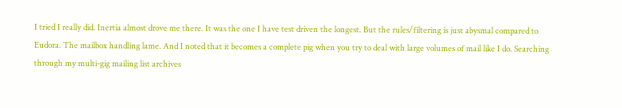I tried I really did. Inertia almost drove me there. It was the one I have test driven the longest. But the rules/filtering is just abysmal compared to Eudora. The mailbox handling lame. And I noted that it becomes a complete pig when you try to deal with large volumes of mail like I do. Searching through my multi-gig mailing list archives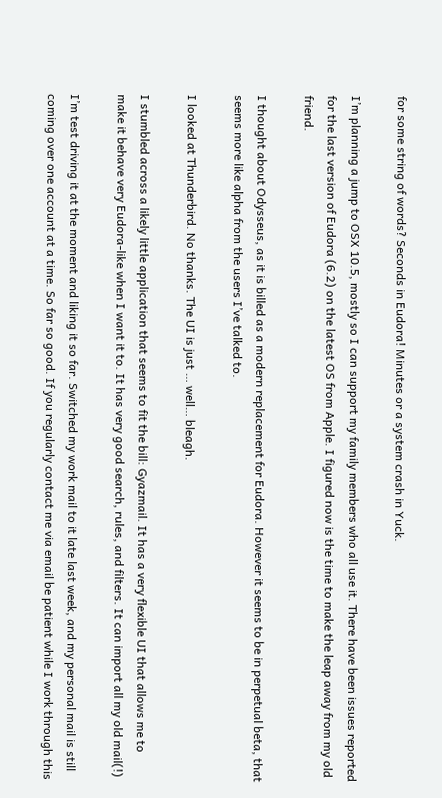for some string of words? Seconds in Eudora! Minutes or a system crash in Yuck.

I’m planning a jump to OSX 10.5, mostly so I can support my family members who all use it. There have been issues reported for the last version of Eudora (6.2) on the latest OS from Apple. I figured now is the time to make the leap away from my old friend.

I thought about Odysseus, as it is billed as a modern replacement for Eudora. However it seems to be in perpetual beta, that seems more like alpha from the users I’ve talked to.

I looked at Thunderbird. No thanks. The UI is just … well… bleagh.

I stumbled across a likely little application that seems to fit the bill: Gyazmail. It has a very flexible UI that allows me to make it behave very Eudora-like when I want it to. It has very good search, rules, and filters. It can import all my old mail(!)

I’m test driving it at the moment and liking it so far. Switched my work mail to it late last week, and my personal mail is still coming over one account at a time. So far so good. If you regularly contact me via email be patient while I work through this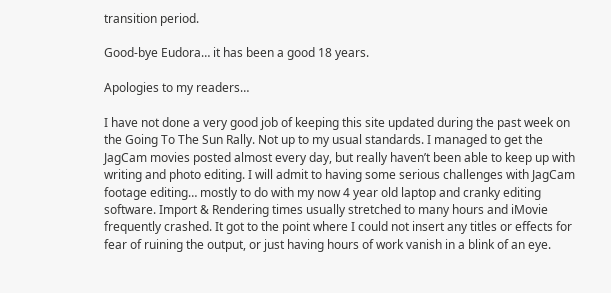transition period.

Good-bye Eudora… it has been a good 18 years.

Apologies to my readers…

I have not done a very good job of keeping this site updated during the past week on the Going To The Sun Rally. Not up to my usual standards. I managed to get the JagCam movies posted almost every day, but really haven’t been able to keep up with writing and photo editing. I will admit to having some serious challenges with JagCam footage editing… mostly to do with my now 4 year old laptop and cranky editing software. Import & Rendering times usually stretched to many hours and iMovie frequently crashed. It got to the point where I could not insert any titles or effects for fear of ruining the output, or just having hours of work vanish in a blink of an eye.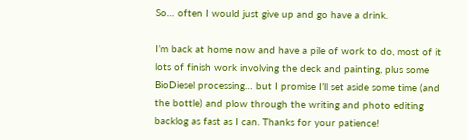So… often I would just give up and go have a drink.

I’m back at home now and have a pile of work to do, most of it lots of finish work involving the deck and painting, plus some BioDiesel processing… but I promise I’ll set aside some time (and the bottle) and plow through the writing and photo editing backlog as fast as I can. Thanks for your patience!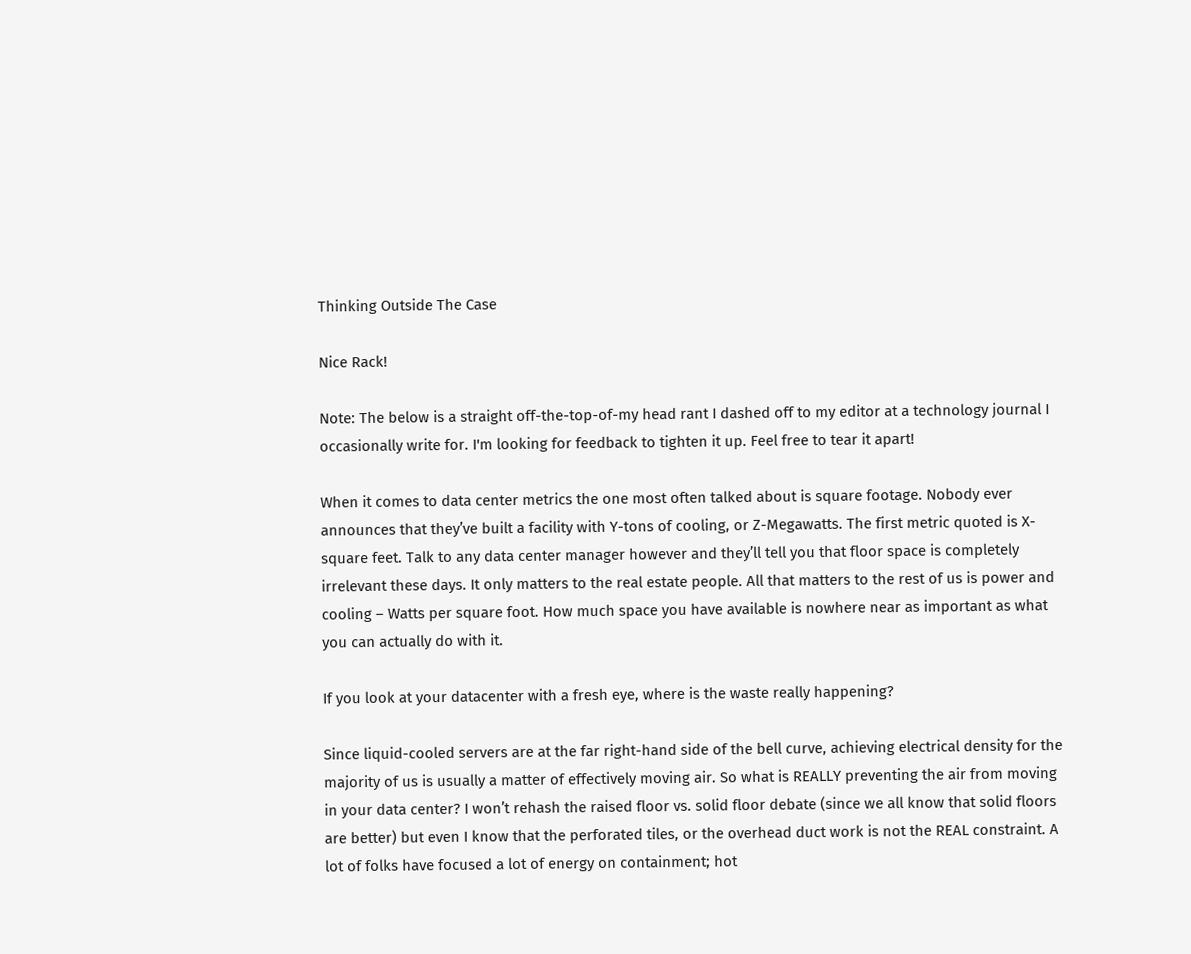Thinking Outside The Case

Nice Rack!

Note: The below is a straight off-the-top-of-my head rant I dashed off to my editor at a technology journal I occasionally write for. I'm looking for feedback to tighten it up. Feel free to tear it apart!

When it comes to data center metrics the one most often talked about is square footage. Nobody ever announces that they’ve built a facility with Y-tons of cooling, or Z-Megawatts. The first metric quoted is X-square feet. Talk to any data center manager however and they’ll tell you that floor space is completely irrelevant these days. It only matters to the real estate people. All that matters to the rest of us is power and cooling – Watts per square foot. How much space you have available is nowhere near as important as what you can actually do with it.

If you look at your datacenter with a fresh eye, where is the waste really happening?

Since liquid-cooled servers are at the far right-hand side of the bell curve, achieving electrical density for the majority of us is usually a matter of effectively moving air. So what is REALLY preventing the air from moving in your data center? I won’t rehash the raised floor vs. solid floor debate (since we all know that solid floors are better) but even I know that the perforated tiles, or the overhead duct work is not the REAL constraint. A lot of folks have focused a lot of energy on containment; hot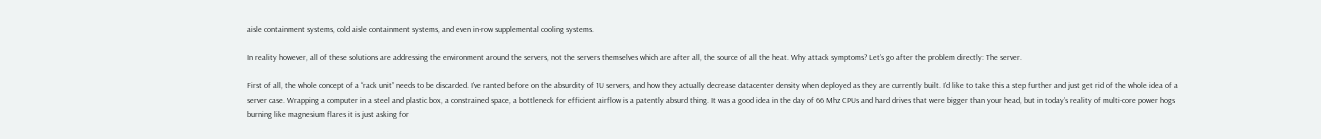aisle containment systems, cold aisle containment systems, and even in-row supplemental cooling systems.

In reality however, all of these solutions are addressing the environment around the servers, not the servers themselves which are after all, the source of all the heat. Why attack symptoms? Let’s go after the problem directly: The server.

First of all, the whole concept of a “rack unit” needs to be discarded. I’ve ranted before on the absurdity of 1U servers, and how they actually decrease datacenter density when deployed as they are currently built. I’d like to take this a step further and just get rid of the whole idea of a server case. Wrapping a computer in a steel and plastic box, a constrained space, a bottleneck for efficient airflow is a patently absurd thing. It was a good idea in the day of 66 Mhz CPUs and hard drives that were bigger than your head, but in today’s reality of multi-core power hogs burning like magnesium flares it is just asking for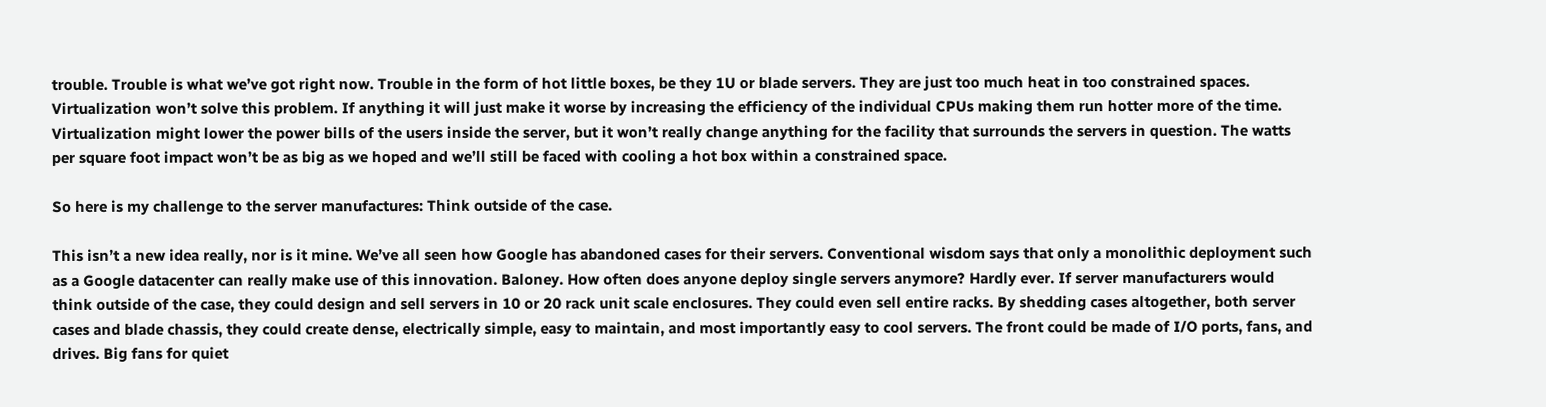trouble. Trouble is what we’ve got right now. Trouble in the form of hot little boxes, be they 1U or blade servers. They are just too much heat in too constrained spaces. Virtualization won’t solve this problem. If anything it will just make it worse by increasing the efficiency of the individual CPUs making them run hotter more of the time. Virtualization might lower the power bills of the users inside the server, but it won’t really change anything for the facility that surrounds the servers in question. The watts per square foot impact won’t be as big as we hoped and we’ll still be faced with cooling a hot box within a constrained space.

So here is my challenge to the server manufactures: Think outside of the case.

This isn’t a new idea really, nor is it mine. We’ve all seen how Google has abandoned cases for their servers. Conventional wisdom says that only a monolithic deployment such as a Google datacenter can really make use of this innovation. Baloney. How often does anyone deploy single servers anymore? Hardly ever. If server manufacturers would think outside of the case, they could design and sell servers in 10 or 20 rack unit scale enclosures. They could even sell entire racks. By shedding cases altogether, both server cases and blade chassis, they could create dense, electrically simple, easy to maintain, and most importantly easy to cool servers. The front could be made of I/O ports, fans, and drives. Big fans for quiet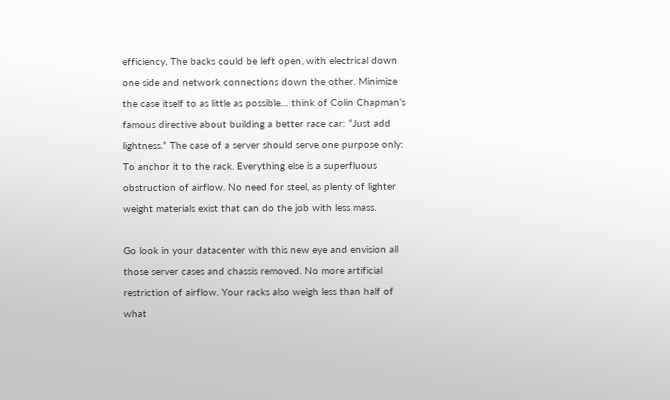efficiency. The backs could be left open, with electrical down one side and network connections down the other. Minimize the case itself to as little as possible… think of Colin Chapman‘s famous directive about building a better race car: “Just add lightness.” The case of a server should serve one purpose only: To anchor it to the rack. Everything else is a superfluous obstruction of airflow. No need for steel, as plenty of lighter weight materials exist that can do the job with less mass.

Go look in your datacenter with this new eye and envision all those server cases and chassis removed. No more artificial restriction of airflow. Your racks also weigh less than half of what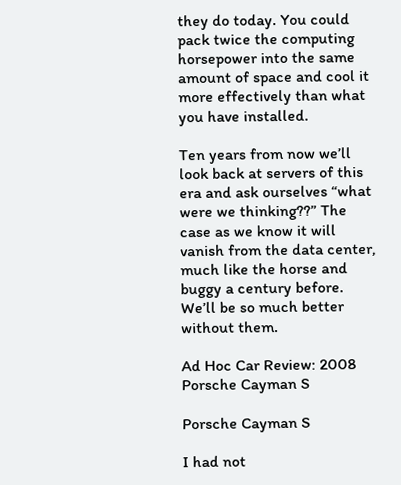they do today. You could pack twice the computing horsepower into the same amount of space and cool it more effectively than what you have installed.

Ten years from now we’ll look back at servers of this era and ask ourselves “what were we thinking??” The case as we know it will vanish from the data center, much like the horse and buggy a century before. We’ll be so much better without them.

Ad Hoc Car Review: 2008 Porsche Cayman S

Porsche Cayman S

I had not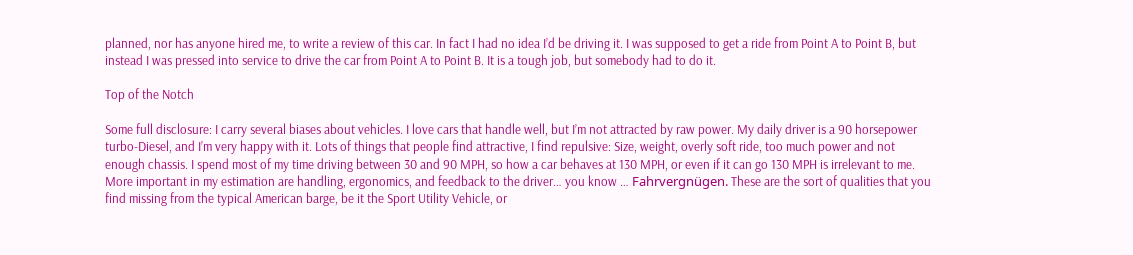planned, nor has anyone hired me, to write a review of this car. In fact I had no idea I’d be driving it. I was supposed to get a ride from Point A to Point B, but instead I was pressed into service to drive the car from Point A to Point B. It is a tough job, but somebody had to do it.

Top of the Notch

Some full disclosure: I carry several biases about vehicles. I love cars that handle well, but I’m not attracted by raw power. My daily driver is a 90 horsepower turbo-Diesel, and I’m very happy with it. Lots of things that people find attractive, I find repulsive: Size, weight, overly soft ride, too much power and not enough chassis. I spend most of my time driving between 30 and 90 MPH, so how a car behaves at 130 MPH, or even if it can go 130 MPH is irrelevant to me. More important in my estimation are handling, ergonomics, and feedback to the driver… you know … Fahrvergnügen. These are the sort of qualities that you find missing from the typical American barge, be it the Sport Utility Vehicle, or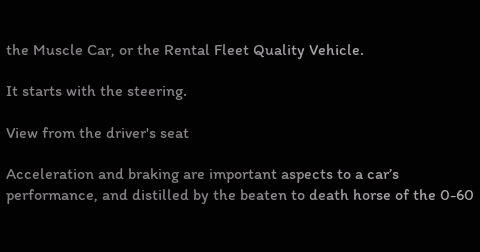the Muscle Car, or the Rental Fleet Quality Vehicle.

It starts with the steering.

View from the driver's seat

Acceleration and braking are important aspects to a car’s performance, and distilled by the beaten to death horse of the 0-60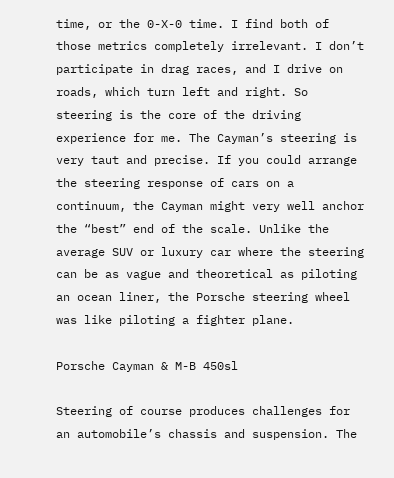time, or the 0-X-0 time. I find both of those metrics completely irrelevant. I don’t participate in drag races, and I drive on roads, which turn left and right. So steering is the core of the driving experience for me. The Cayman’s steering is very taut and precise. If you could arrange the steering response of cars on a continuum, the Cayman might very well anchor the “best” end of the scale. Unlike the average SUV or luxury car where the steering can be as vague and theoretical as piloting an ocean liner, the Porsche steering wheel was like piloting a fighter plane.

Porsche Cayman & M-B 450sl

Steering of course produces challenges for an automobile’s chassis and suspension. The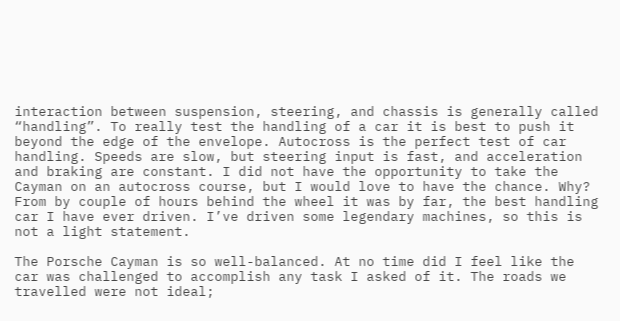interaction between suspension, steering, and chassis is generally called “handling”. To really test the handling of a car it is best to push it beyond the edge of the envelope. Autocross is the perfect test of car handling. Speeds are slow, but steering input is fast, and acceleration and braking are constant. I did not have the opportunity to take the Cayman on an autocross course, but I would love to have the chance. Why? From by couple of hours behind the wheel it was by far, the best handling car I have ever driven. I’ve driven some legendary machines, so this is not a light statement.

The Porsche Cayman is so well-balanced. At no time did I feel like the car was challenged to accomplish any task I asked of it. The roads we travelled were not ideal;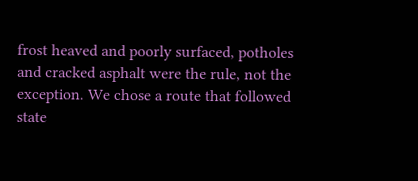frost heaved and poorly surfaced, potholes and cracked asphalt were the rule, not the exception. We chose a route that followed state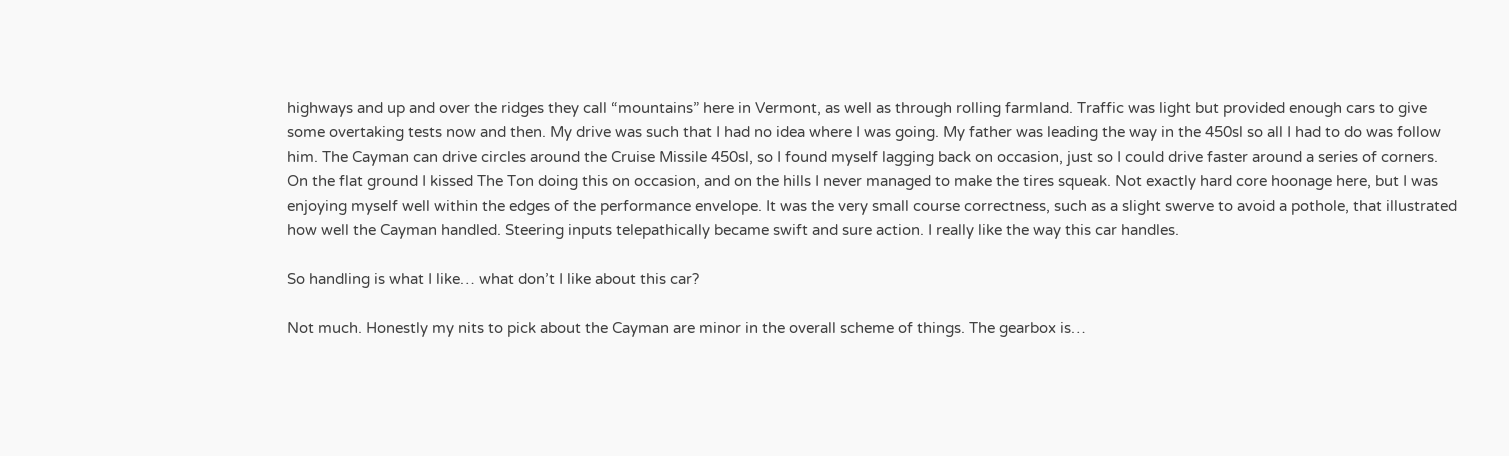highways and up and over the ridges they call “mountains” here in Vermont, as well as through rolling farmland. Traffic was light but provided enough cars to give some overtaking tests now and then. My drive was such that I had no idea where I was going. My father was leading the way in the 450sl so all I had to do was follow him. The Cayman can drive circles around the Cruise Missile 450sl, so I found myself lagging back on occasion, just so I could drive faster around a series of corners. On the flat ground I kissed The Ton doing this on occasion, and on the hills I never managed to make the tires squeak. Not exactly hard core hoonage here, but I was enjoying myself well within the edges of the performance envelope. It was the very small course correctness, such as a slight swerve to avoid a pothole, that illustrated how well the Cayman handled. Steering inputs telepathically became swift and sure action. I really like the way this car handles.

So handling is what I like… what don’t I like about this car?

Not much. Honestly my nits to pick about the Cayman are minor in the overall scheme of things. The gearbox is…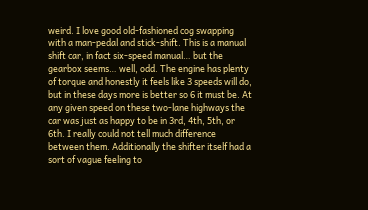weird. I love good old-fashioned cog swapping with a man-pedal and stick-shift. This is a manual shift car, in fact six-speed manual… but the gearbox seems… well, odd. The engine has plenty of torque and honestly it feels like 3 speeds will do, but in these days more is better so 6 it must be. At any given speed on these two-lane highways the car was just as happy to be in 3rd, 4th, 5th, or 6th. I really could not tell much difference between them. Additionally the shifter itself had a sort of vague feeling to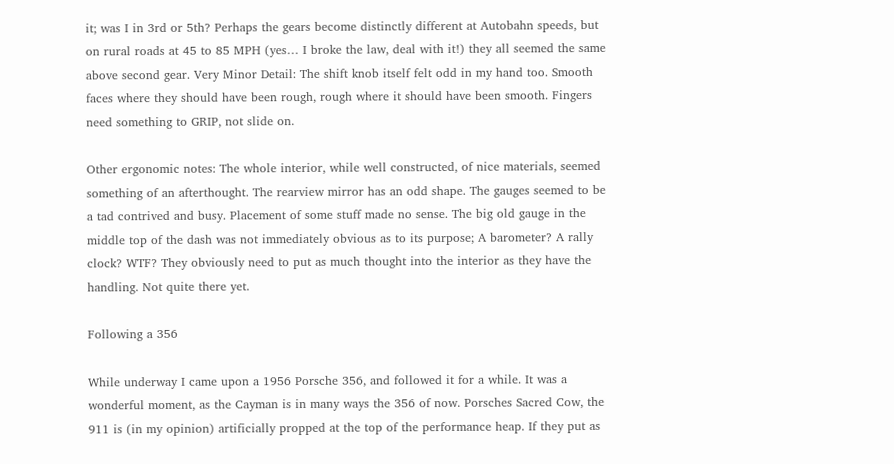it; was I in 3rd or 5th? Perhaps the gears become distinctly different at Autobahn speeds, but on rural roads at 45 to 85 MPH (yes… I broke the law, deal with it!) they all seemed the same above second gear. Very Minor Detail: The shift knob itself felt odd in my hand too. Smooth faces where they should have been rough, rough where it should have been smooth. Fingers need something to GRIP, not slide on.

Other ergonomic notes: The whole interior, while well constructed, of nice materials, seemed something of an afterthought. The rearview mirror has an odd shape. The gauges seemed to be a tad contrived and busy. Placement of some stuff made no sense. The big old gauge in the middle top of the dash was not immediately obvious as to its purpose; A barometer? A rally clock? WTF? They obviously need to put as much thought into the interior as they have the handling. Not quite there yet.

Following a 356

While underway I came upon a 1956 Porsche 356, and followed it for a while. It was a wonderful moment, as the Cayman is in many ways the 356 of now. Porsches Sacred Cow, the 911 is (in my opinion) artificially propped at the top of the performance heap. If they put as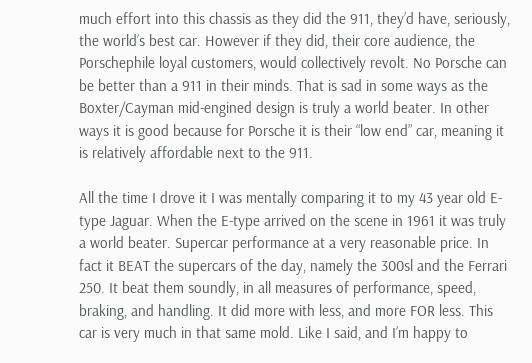much effort into this chassis as they did the 911, they’d have, seriously, the world’s best car. However if they did, their core audience, the Porschephile loyal customers, would collectively revolt. No Porsche can be better than a 911 in their minds. That is sad in some ways as the Boxter/Cayman mid-engined design is truly a world beater. In other ways it is good because for Porsche it is their “low end” car, meaning it is relatively affordable next to the 911.

All the time I drove it I was mentally comparing it to my 43 year old E-type Jaguar. When the E-type arrived on the scene in 1961 it was truly a world beater. Supercar performance at a very reasonable price. In fact it BEAT the supercars of the day, namely the 300sl and the Ferrari 250. It beat them soundly, in all measures of performance, speed, braking, and handling. It did more with less, and more FOR less. This car is very much in that same mold. Like I said, and I’m happy to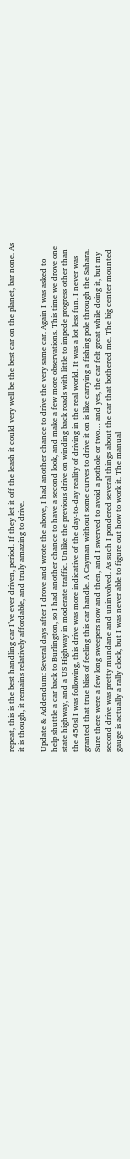repeat, this is the best handling car I’ve ever driven, period. If they let it off the leash it could very well be the best car on the planet, bar none. As it is though, it remains relatively affordable, and truly amazing to drive.

Update & Addendum: Several days after I drove and wrote the above, I had another chance to drive the very same car. Again I was asked to help shuttle a car back to Burlington, so I had another chance to have a second look, and make a few more observations. This time we drove one state highway, and a US Highway in moderate traffic. Unlike the previous drive on winding back roads with little to impede progress other than the 450sl I was following, this drive was more indicative of the day-to-day reality of driving in the real world. It was a lot less fun. I never was granted that true bliss of feeling this car handle. A Cayman without some curves to drive it on is like carrying a fishing pole through the Sahara. Sure there were a few long sweepers now and then, and I swerved to avoid a pothole or two… and yes, the car felt great while doing it, but my second drive was pretty mundane and uninvolved. As such I pondered several things about the car that bothered me. The big center mounted gauge is actually a rally clock, but I was never able to figure out how to work it. The manual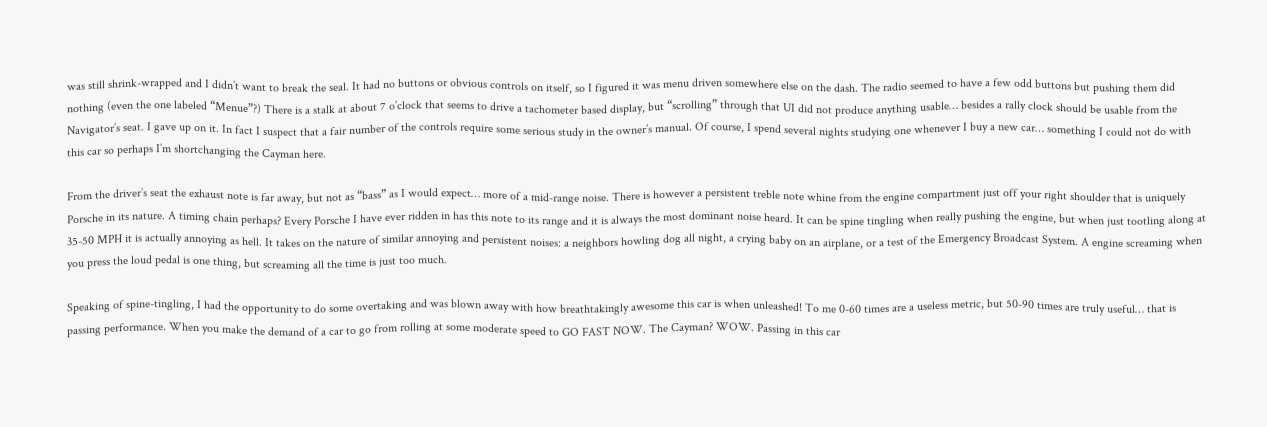was still shrink-wrapped and I didn’t want to break the seal. It had no buttons or obvious controls on itself, so I figured it was menu driven somewhere else on the dash. The radio seemed to have a few odd buttons but pushing them did nothing (even the one labeled “Menue”?) There is a stalk at about 7 o’clock that seems to drive a tachometer based display, but “scrolling” through that UI did not produce anything usable… besides a rally clock should be usable from the Navigator’s seat. I gave up on it. In fact I suspect that a fair number of the controls require some serious study in the owner’s manual. Of course, I spend several nights studying one whenever I buy a new car… something I could not do with this car so perhaps I’m shortchanging the Cayman here.

From the driver’s seat the exhaust note is far away, but not as “bass” as I would expect… more of a mid-range noise. There is however a persistent treble note whine from the engine compartment just off your right shoulder that is uniquely Porsche in its nature. A timing chain perhaps? Every Porsche I have ever ridden in has this note to its range and it is always the most dominant noise heard. It can be spine tingling when really pushing the engine, but when just tootling along at 35-50 MPH it is actually annoying as hell. It takes on the nature of similar annoying and persistent noises: a neighbors howling dog all night, a crying baby on an airplane, or a test of the Emergency Broadcast System. A engine screaming when you press the loud pedal is one thing, but screaming all the time is just too much.

Speaking of spine-tingling, I had the opportunity to do some overtaking and was blown away with how breathtakingly awesome this car is when unleashed! To me 0-60 times are a useless metric, but 50-90 times are truly useful… that is passing performance. When you make the demand of a car to go from rolling at some moderate speed to GO FAST NOW. The Cayman? WOW. Passing in this car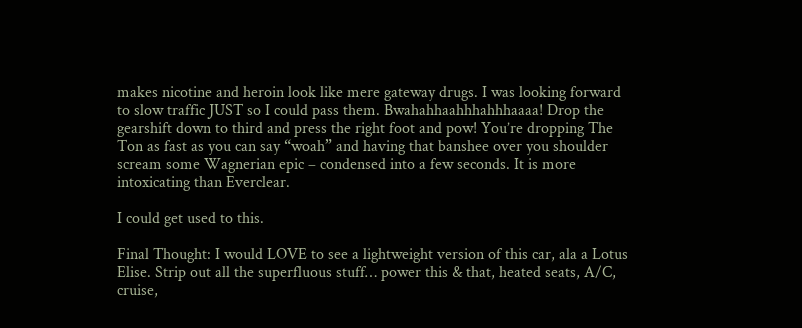makes nicotine and heroin look like mere gateway drugs. I was looking forward to slow traffic JUST so I could pass them. Bwahahhaahhhahhhaaaa! Drop the gearshift down to third and press the right foot and pow! You’re dropping The Ton as fast as you can say “woah” and having that banshee over you shoulder scream some Wagnerian epic – condensed into a few seconds. It is more intoxicating than Everclear.

I could get used to this.

Final Thought: I would LOVE to see a lightweight version of this car, ala a Lotus Elise. Strip out all the superfluous stuff… power this & that, heated seats, A/C, cruise,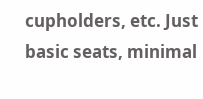cupholders, etc. Just basic seats, minimal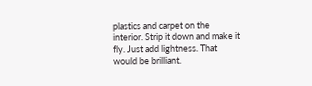plastics and carpet on the interior. Strip it down and make it fly. Just add lightness. That would be brilliant.